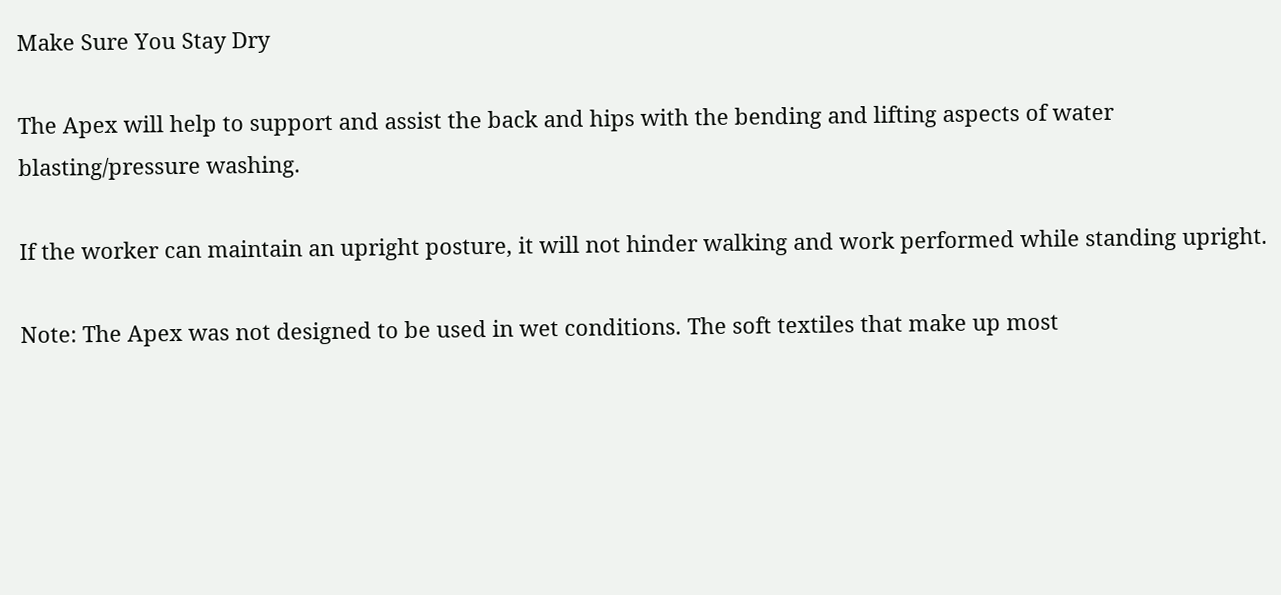Make Sure You Stay Dry

The Apex will help to support and assist the back and hips with the bending and lifting aspects of water blasting/pressure washing.

If the worker can maintain an upright posture, it will not hinder walking and work performed while standing upright.

Note: The Apex was not designed to be used in wet conditions. The soft textiles that make up most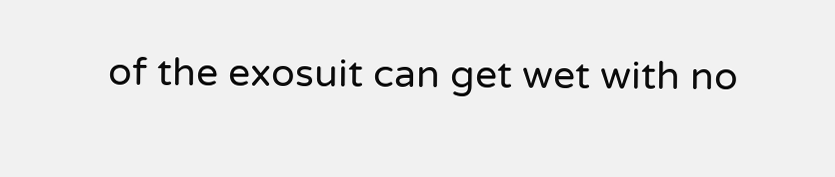of the exosuit can get wet with no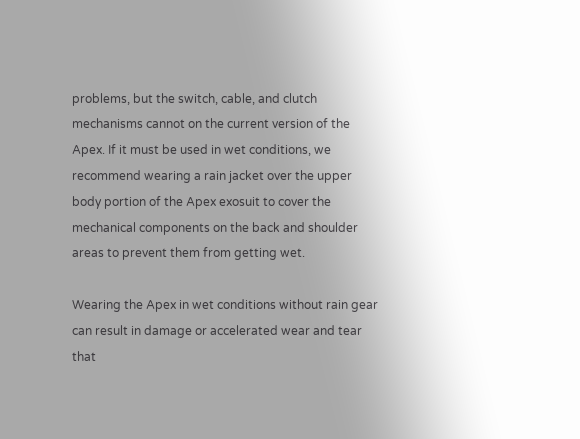problems, but the switch, cable, and clutch mechanisms cannot on the current version of the Apex. If it must be used in wet conditions, we recommend wearing a rain jacket over the upper body portion of the Apex exosuit to cover the mechanical components on the back and shoulder areas to prevent them from getting wet.

Wearing the Apex in wet conditions without rain gear can result in damage or accelerated wear and tear that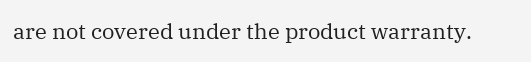are not covered under the product warranty.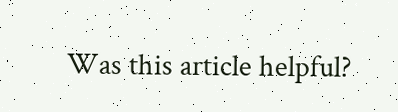Was this article helpful?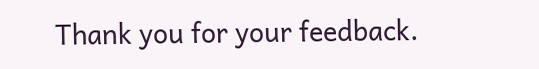Thank you for your feedback.